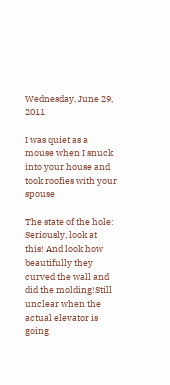Wednesday, June 29, 2011

I was quiet as a mouse when I snuck into your house and took roofies with your spouse

The state of the hole:
Seriously, look at this! And look how beautifully they curved the wall and did the molding!Still unclear when the actual elevator is going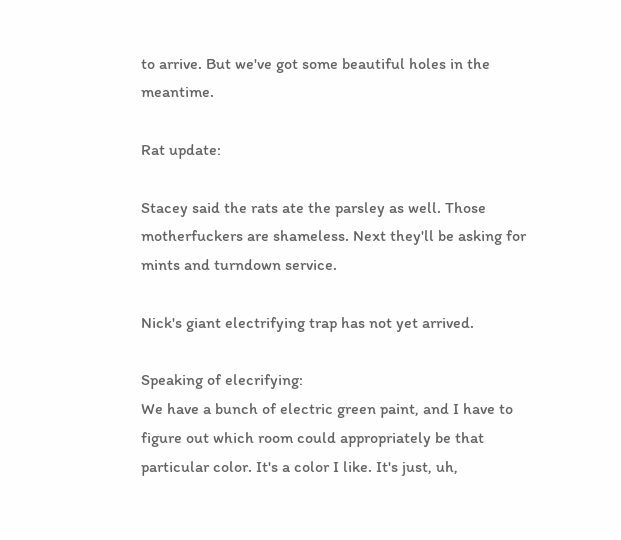to arrive. But we've got some beautiful holes in the meantime.

Rat update:

Stacey said the rats ate the parsley as well. Those motherfuckers are shameless. Next they'll be asking for mints and turndown service.

Nick's giant electrifying trap has not yet arrived.

Speaking of elecrifying:
We have a bunch of electric green paint, and I have to figure out which room could appropriately be that particular color. It's a color I like. It's just, uh,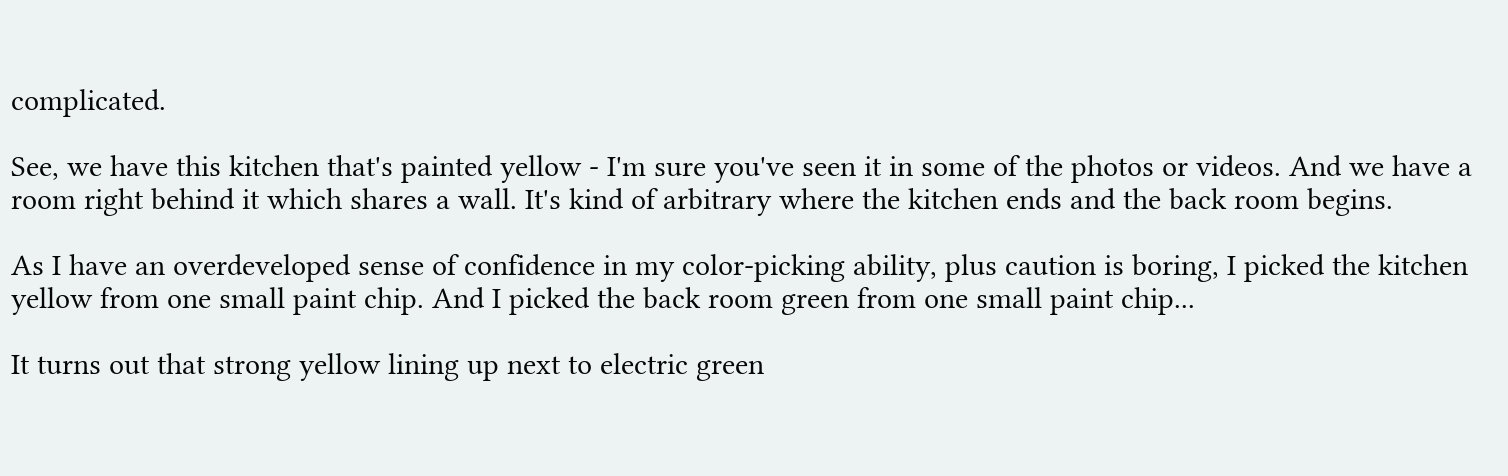complicated.

See, we have this kitchen that's painted yellow - I'm sure you've seen it in some of the photos or videos. And we have a room right behind it which shares a wall. It's kind of arbitrary where the kitchen ends and the back room begins.

As I have an overdeveloped sense of confidence in my color-picking ability, plus caution is boring, I picked the kitchen yellow from one small paint chip. And I picked the back room green from one small paint chip...

It turns out that strong yellow lining up next to electric green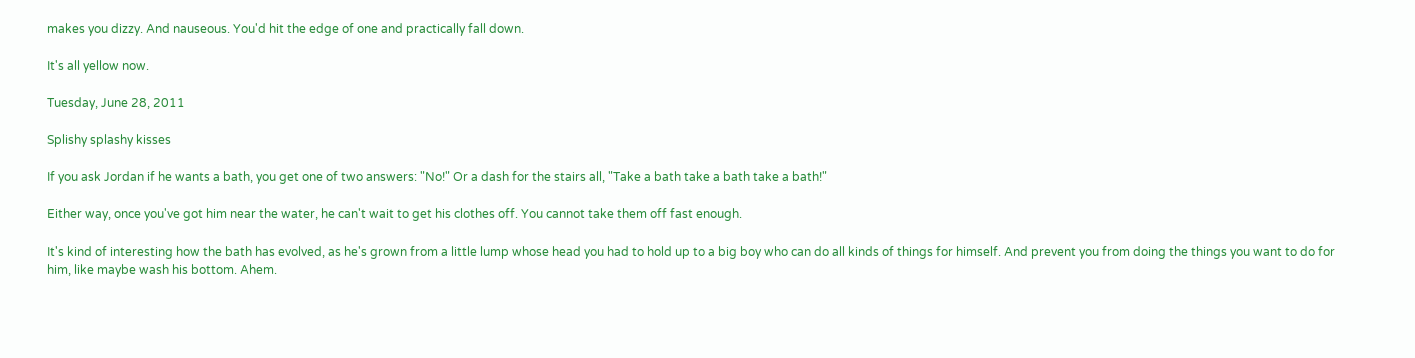makes you dizzy. And nauseous. You'd hit the edge of one and practically fall down.

It's all yellow now.

Tuesday, June 28, 2011

Splishy splashy kisses

If you ask Jordan if he wants a bath, you get one of two answers: "No!" Or a dash for the stairs all, "Take a bath take a bath take a bath!"

Either way, once you've got him near the water, he can't wait to get his clothes off. You cannot take them off fast enough.

It's kind of interesting how the bath has evolved, as he's grown from a little lump whose head you had to hold up to a big boy who can do all kinds of things for himself. And prevent you from doing the things you want to do for him, like maybe wash his bottom. Ahem.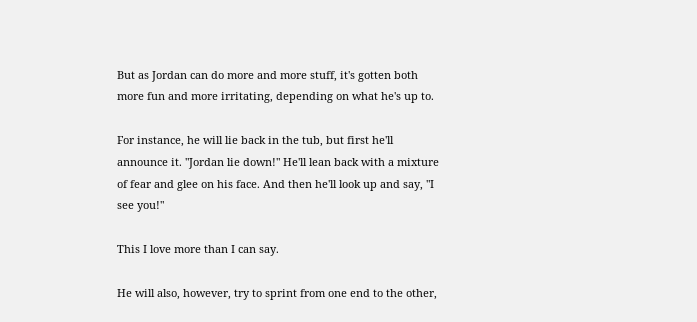But as Jordan can do more and more stuff, it's gotten both more fun and more irritating, depending on what he's up to.

For instance, he will lie back in the tub, but first he'll announce it. "Jordan lie down!" He'll lean back with a mixture of fear and glee on his face. And then he'll look up and say, "I see you!"

This I love more than I can say.

He will also, however, try to sprint from one end to the other,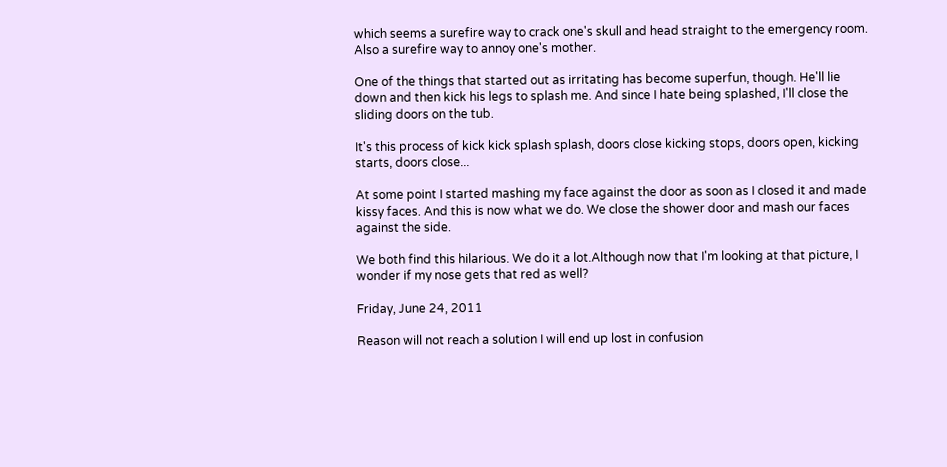which seems a surefire way to crack one's skull and head straight to the emergency room. Also a surefire way to annoy one's mother.

One of the things that started out as irritating has become superfun, though. He'll lie down and then kick his legs to splash me. And since I hate being splashed, I'll close the sliding doors on the tub.

It's this process of kick kick splash splash, doors close kicking stops, doors open, kicking starts, doors close...

At some point I started mashing my face against the door as soon as I closed it and made kissy faces. And this is now what we do. We close the shower door and mash our faces against the side.

We both find this hilarious. We do it a lot.Although now that I'm looking at that picture, I wonder if my nose gets that red as well?

Friday, June 24, 2011

Reason will not reach a solution I will end up lost in confusion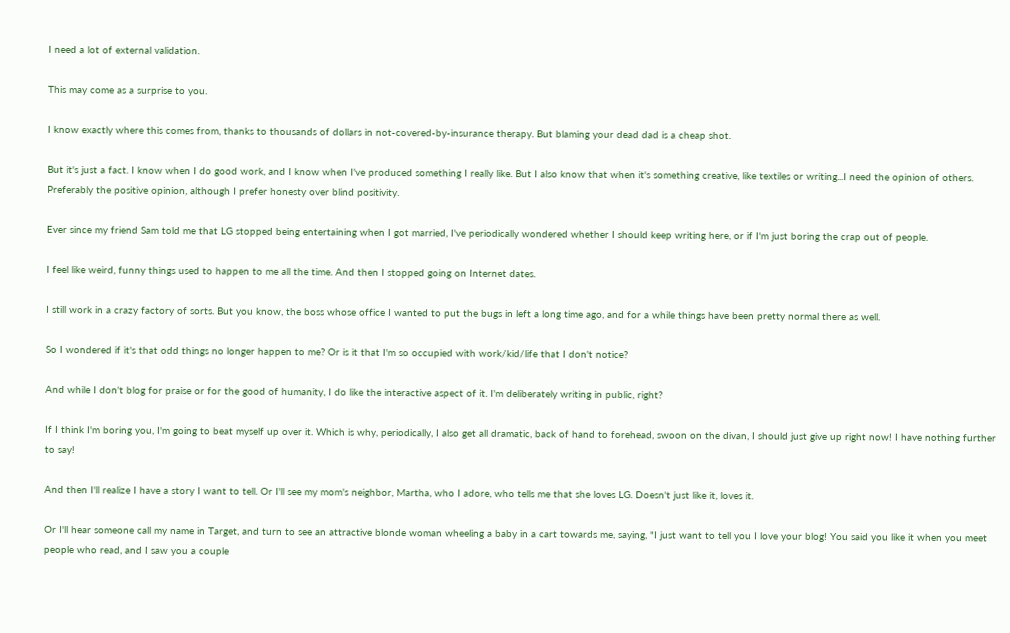I need a lot of external validation.

This may come as a surprise to you.

I know exactly where this comes from, thanks to thousands of dollars in not-covered-by-insurance therapy. But blaming your dead dad is a cheap shot.

But it's just a fact. I know when I do good work, and I know when I've produced something I really like. But I also know that when it's something creative, like textiles or writing...I need the opinion of others. Preferably the positive opinion, although I prefer honesty over blind positivity.

Ever since my friend Sam told me that LG stopped being entertaining when I got married, I've periodically wondered whether I should keep writing here, or if I'm just boring the crap out of people.

I feel like weird, funny things used to happen to me all the time. And then I stopped going on Internet dates.

I still work in a crazy factory of sorts. But you know, the boss whose office I wanted to put the bugs in left a long time ago, and for a while things have been pretty normal there as well.

So I wondered if it's that odd things no longer happen to me? Or is it that I'm so occupied with work/kid/life that I don't notice?

And while I don't blog for praise or for the good of humanity, I do like the interactive aspect of it. I'm deliberately writing in public, right?

If I think I'm boring you, I'm going to beat myself up over it. Which is why, periodically, I also get all dramatic, back of hand to forehead, swoon on the divan, I should just give up right now! I have nothing further to say!

And then I'll realize I have a story I want to tell. Or I'll see my mom's neighbor, Martha, who I adore, who tells me that she loves LG. Doesn't just like it, loves it.

Or I'll hear someone call my name in Target, and turn to see an attractive blonde woman wheeling a baby in a cart towards me, saying, "I just want to tell you I love your blog! You said you like it when you meet people who read, and I saw you a couple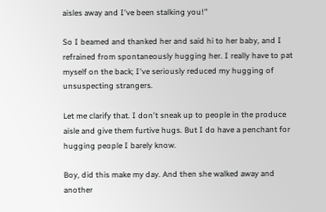aisles away and I've been stalking you!"

So I beamed and thanked her and said hi to her baby, and I refrained from spontaneously hugging her. I really have to pat myself on the back; I've seriously reduced my hugging of unsuspecting strangers.

Let me clarify that. I don't sneak up to people in the produce aisle and give them furtive hugs. But I do have a penchant for hugging people I barely know.

Boy, did this make my day. And then she walked away and another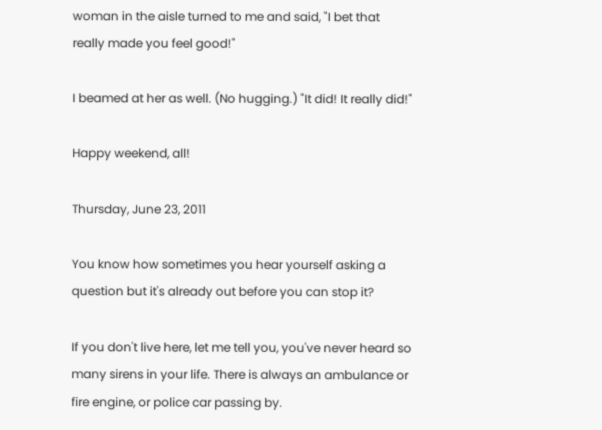woman in the aisle turned to me and said, "I bet that really made you feel good!"

I beamed at her as well. (No hugging.) "It did! It really did!"

Happy weekend, all!

Thursday, June 23, 2011

You know how sometimes you hear yourself asking a question but it's already out before you can stop it?

If you don't live here, let me tell you, you've never heard so many sirens in your life. There is always an ambulance or fire engine, or police car passing by.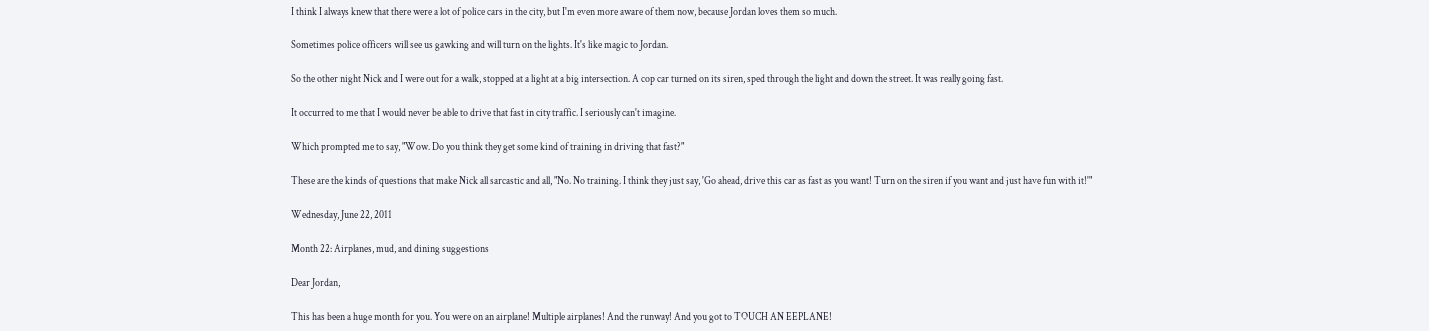I think I always knew that there were a lot of police cars in the city, but I'm even more aware of them now, because Jordan loves them so much.

Sometimes police officers will see us gawking and will turn on the lights. It's like magic to Jordan.

So the other night Nick and I were out for a walk, stopped at a light at a big intersection. A cop car turned on its siren, sped through the light and down the street. It was really going fast.

It occurred to me that I would never be able to drive that fast in city traffic. I seriously can't imagine.

Which prompted me to say, "Wow. Do you think they get some kind of training in driving that fast?"

These are the kinds of questions that make Nick all sarcastic and all, "No. No training. I think they just say, 'Go ahead, drive this car as fast as you want! Turn on the siren if you want and just have fun with it!'"

Wednesday, June 22, 2011

Month 22: Airplanes, mud, and dining suggestions

Dear Jordan,

This has been a huge month for you. You were on an airplane! Multiple airplanes! And the runway! And you got to TOUCH AN EEPLANE!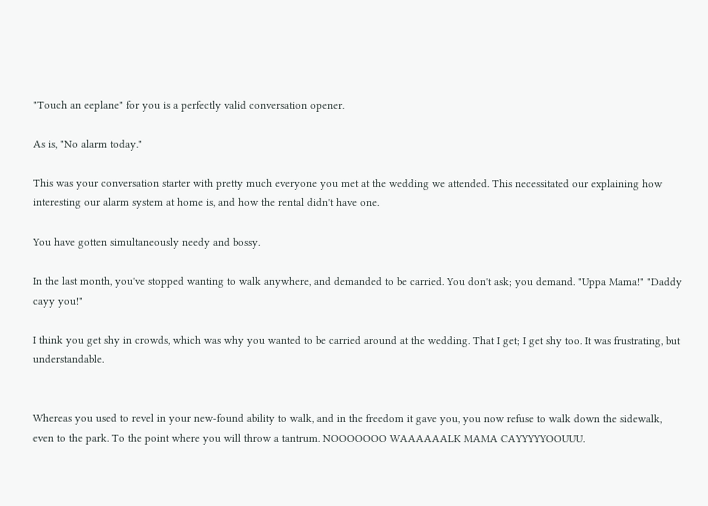"Touch an eeplane" for you is a perfectly valid conversation opener.

As is, "No alarm today."

This was your conversation starter with pretty much everyone you met at the wedding we attended. This necessitated our explaining how interesting our alarm system at home is, and how the rental didn't have one.

You have gotten simultaneously needy and bossy.

In the last month, you've stopped wanting to walk anywhere, and demanded to be carried. You don't ask; you demand. "Uppa Mama!" "Daddy cayy you!"

I think you get shy in crowds, which was why you wanted to be carried around at the wedding. That I get; I get shy too. It was frustrating, but understandable.


Whereas you used to revel in your new-found ability to walk, and in the freedom it gave you, you now refuse to walk down the sidewalk, even to the park. To the point where you will throw a tantrum. NOOOOOOO WAAAAAALK MAMA CAYYYYYOOUUU.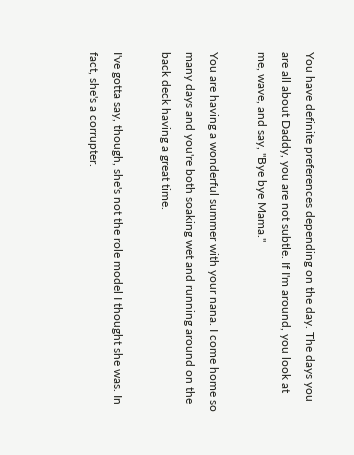You have definite preferences depending on the day. The days you are all about Daddy, you are not subtle. If I'm around, you look at me, wave, and say, "Bye bye Mama."

You are having a wonderful summer with your nana. I come home so many days and you're both soaking wet and running around on the back deck having a great time.

I've gotta say, though, she's not the role model I thought she was. In fact, she's a corrupter.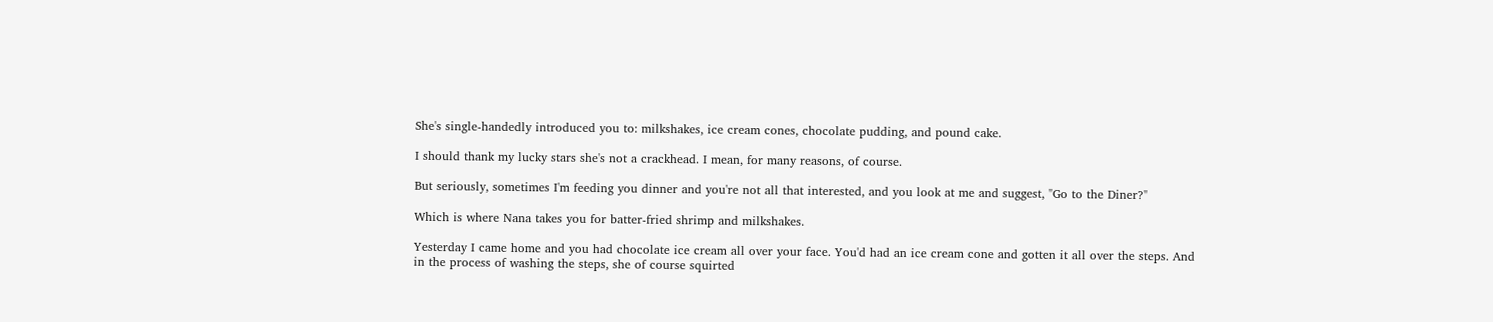She's single-handedly introduced you to: milkshakes, ice cream cones, chocolate pudding, and pound cake.

I should thank my lucky stars she's not a crackhead. I mean, for many reasons, of course.

But seriously, sometimes I'm feeding you dinner and you're not all that interested, and you look at me and suggest, "Go to the Diner?"

Which is where Nana takes you for batter-fried shrimp and milkshakes.

Yesterday I came home and you had chocolate ice cream all over your face. You'd had an ice cream cone and gotten it all over the steps. And in the process of washing the steps, she of course squirted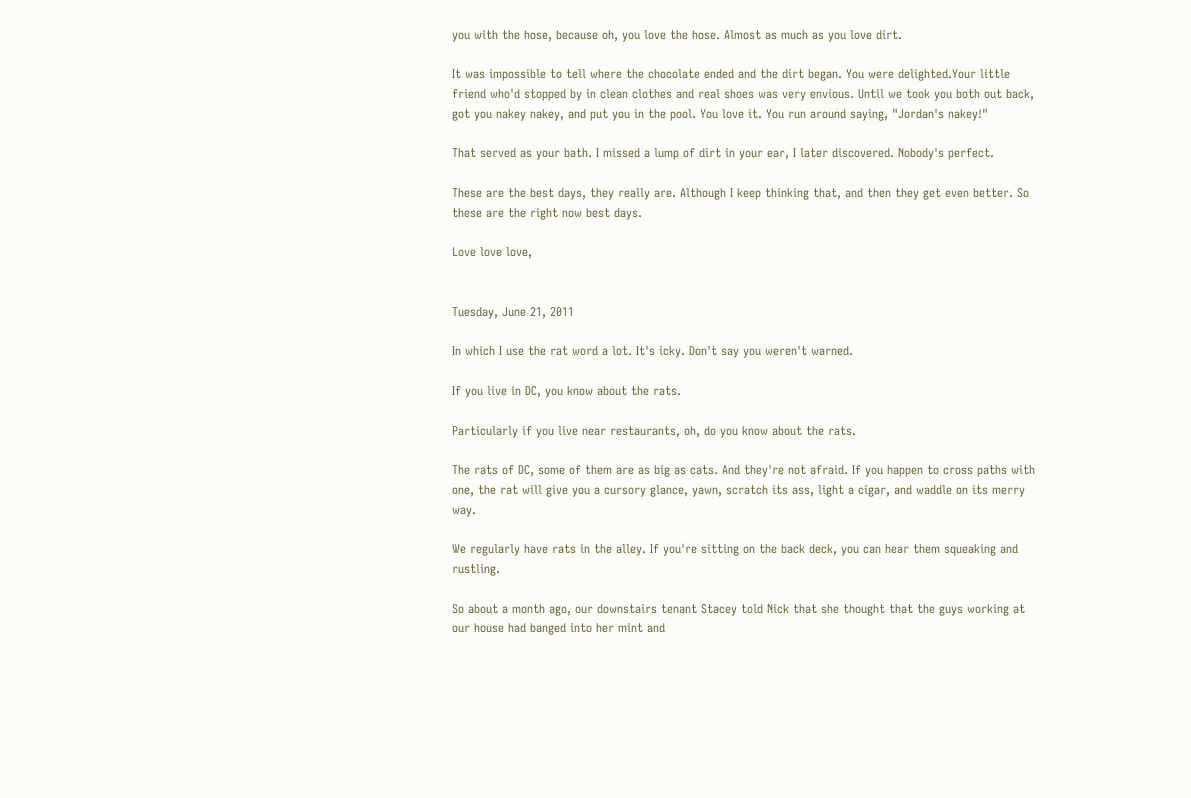you with the hose, because oh, you love the hose. Almost as much as you love dirt.

It was impossible to tell where the chocolate ended and the dirt began. You were delighted.Your little friend who'd stopped by in clean clothes and real shoes was very envious. Until we took you both out back, got you nakey nakey, and put you in the pool. You love it. You run around saying, "Jordan's nakey!"

That served as your bath. I missed a lump of dirt in your ear, I later discovered. Nobody's perfect.

These are the best days, they really are. Although I keep thinking that, and then they get even better. So these are the right now best days.

Love love love,


Tuesday, June 21, 2011

In which I use the rat word a lot. It's icky. Don't say you weren't warned.

If you live in DC, you know about the rats.

Particularly if you live near restaurants, oh, do you know about the rats.

The rats of DC, some of them are as big as cats. And they're not afraid. If you happen to cross paths with one, the rat will give you a cursory glance, yawn, scratch its ass, light a cigar, and waddle on its merry way.

We regularly have rats in the alley. If you're sitting on the back deck, you can hear them squeaking and rustling.

So about a month ago, our downstairs tenant Stacey told Nick that she thought that the guys working at our house had banged into her mint and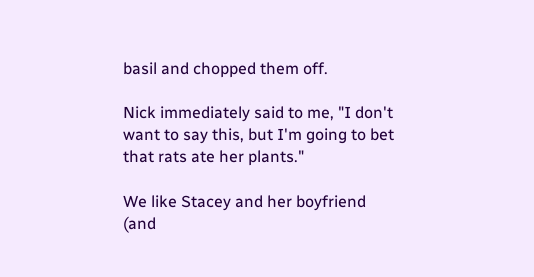basil and chopped them off.

Nick immediately said to me, "I don't want to say this, but I'm going to bet that rats ate her plants."

We like Stacey and her boyfriend (and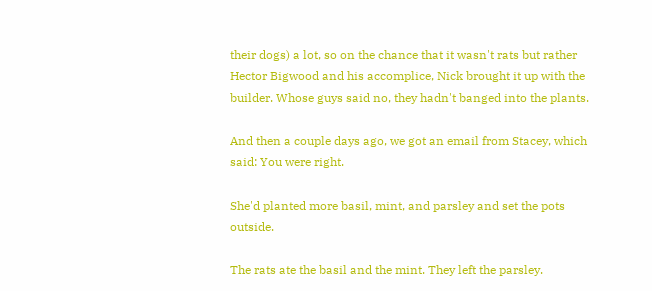their dogs) a lot, so on the chance that it wasn't rats but rather Hector Bigwood and his accomplice, Nick brought it up with the builder. Whose guys said no, they hadn't banged into the plants.

And then a couple days ago, we got an email from Stacey, which said: You were right.

She'd planted more basil, mint, and parsley and set the pots outside.

The rats ate the basil and the mint. They left the parsley.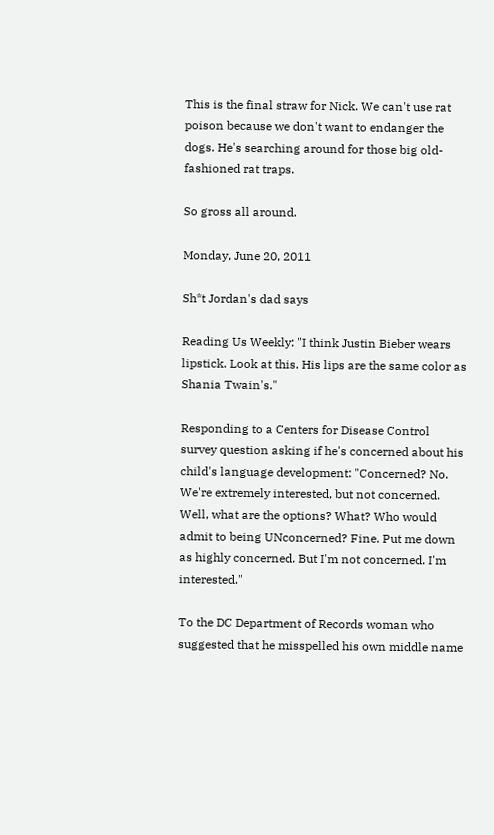This is the final straw for Nick. We can't use rat poison because we don't want to endanger the dogs. He's searching around for those big old-fashioned rat traps.

So gross all around.

Monday, June 20, 2011

Sh*t Jordan's dad says

Reading Us Weekly: "I think Justin Bieber wears lipstick. Look at this. His lips are the same color as Shania Twain's."

Responding to a Centers for Disease Control survey question asking if he's concerned about his child's language development: "Concerned? No. We're extremely interested, but not concerned. Well, what are the options? What? Who would admit to being UNconcerned? Fine. Put me down as highly concerned. But I'm not concerned. I'm interested."

To the DC Department of Records woman who suggested that he misspelled his own middle name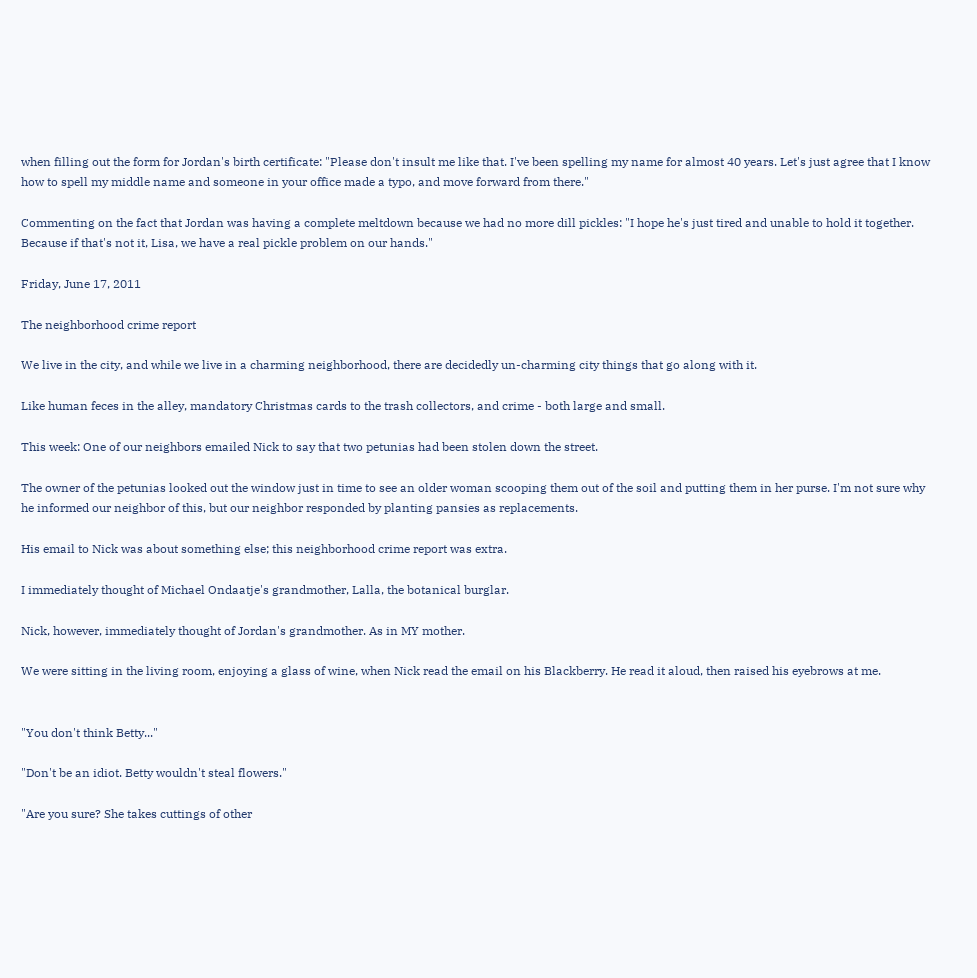when filling out the form for Jordan's birth certificate: "Please don't insult me like that. I've been spelling my name for almost 40 years. Let's just agree that I know how to spell my middle name and someone in your office made a typo, and move forward from there."

Commenting on the fact that Jordan was having a complete meltdown because we had no more dill pickles: "I hope he's just tired and unable to hold it together. Because if that's not it, Lisa, we have a real pickle problem on our hands."

Friday, June 17, 2011

The neighborhood crime report

We live in the city, and while we live in a charming neighborhood, there are decidedly un-charming city things that go along with it.

Like human feces in the alley, mandatory Christmas cards to the trash collectors, and crime - both large and small.

This week: One of our neighbors emailed Nick to say that two petunias had been stolen down the street.

The owner of the petunias looked out the window just in time to see an older woman scooping them out of the soil and putting them in her purse. I'm not sure why he informed our neighbor of this, but our neighbor responded by planting pansies as replacements.

His email to Nick was about something else; this neighborhood crime report was extra.

I immediately thought of Michael Ondaatje's grandmother, Lalla, the botanical burglar.

Nick, however, immediately thought of Jordan's grandmother. As in MY mother.

We were sitting in the living room, enjoying a glass of wine, when Nick read the email on his Blackberry. He read it aloud, then raised his eyebrows at me.


"You don't think Betty..."

"Don't be an idiot. Betty wouldn't steal flowers."

"Are you sure? She takes cuttings of other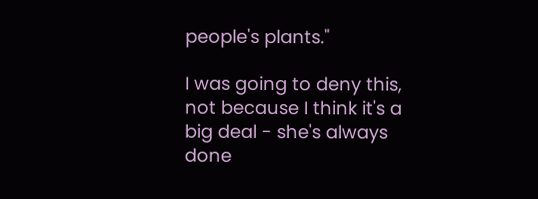people's plants."

I was going to deny this, not because I think it's a big deal - she's always done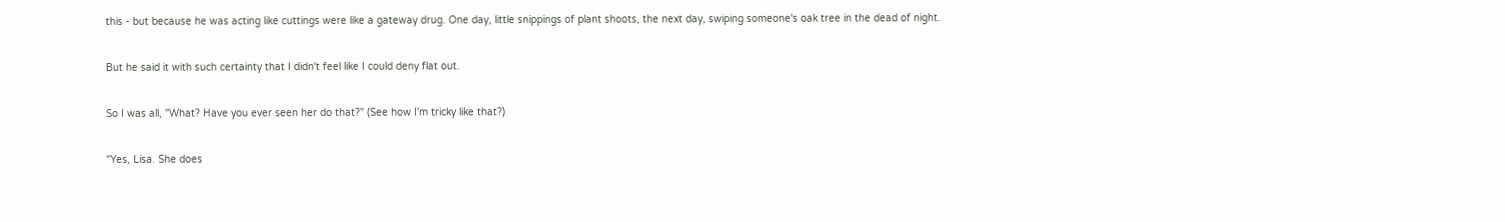this - but because he was acting like cuttings were like a gateway drug. One day, little snippings of plant shoots, the next day, swiping someone's oak tree in the dead of night.

But he said it with such certainty that I didn't feel like I could deny flat out.

So I was all, "What? Have you ever seen her do that?" (See how I'm tricky like that?)

"Yes, Lisa. She does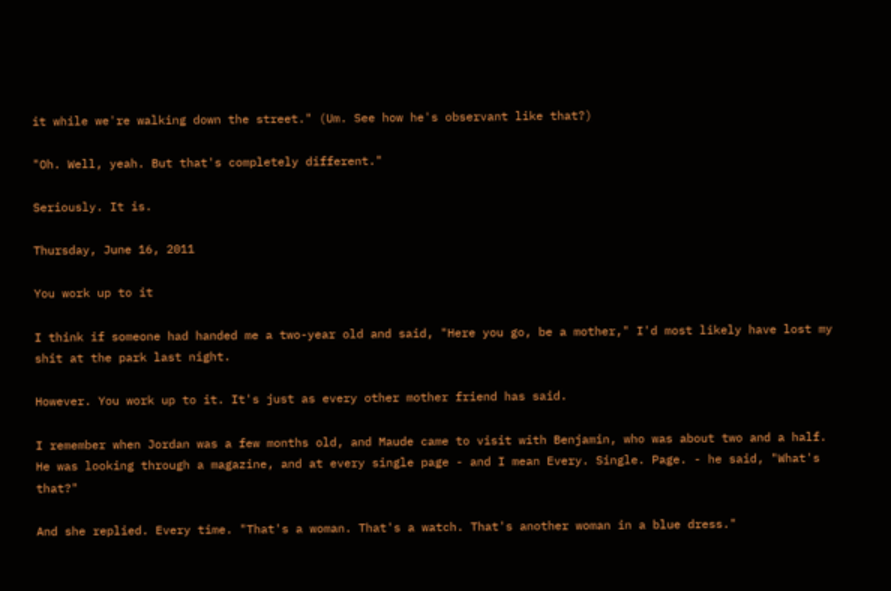it while we're walking down the street." (Um. See how he's observant like that?)

"Oh. Well, yeah. But that's completely different."

Seriously. It is.

Thursday, June 16, 2011

You work up to it

I think if someone had handed me a two-year old and said, "Here you go, be a mother," I'd most likely have lost my shit at the park last night.

However. You work up to it. It's just as every other mother friend has said.

I remember when Jordan was a few months old, and Maude came to visit with Benjamin, who was about two and a half. He was looking through a magazine, and at every single page - and I mean Every. Single. Page. - he said, "What's that?"

And she replied. Every time. "That's a woman. That's a watch. That's another woman in a blue dress."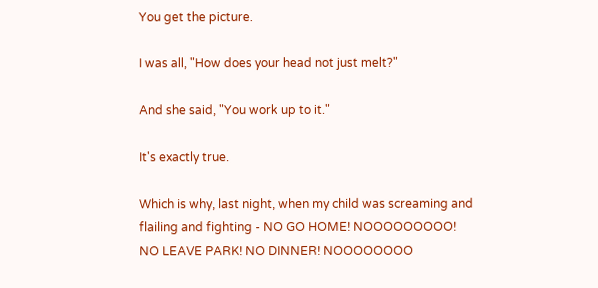You get the picture.

I was all, "How does your head not just melt?"

And she said, "You work up to it."

It's exactly true.

Which is why, last night, when my child was screaming and flailing and fighting - NO GO HOME! NOOOOOOOOO! NO LEAVE PARK! NO DINNER! NOOOOOOOO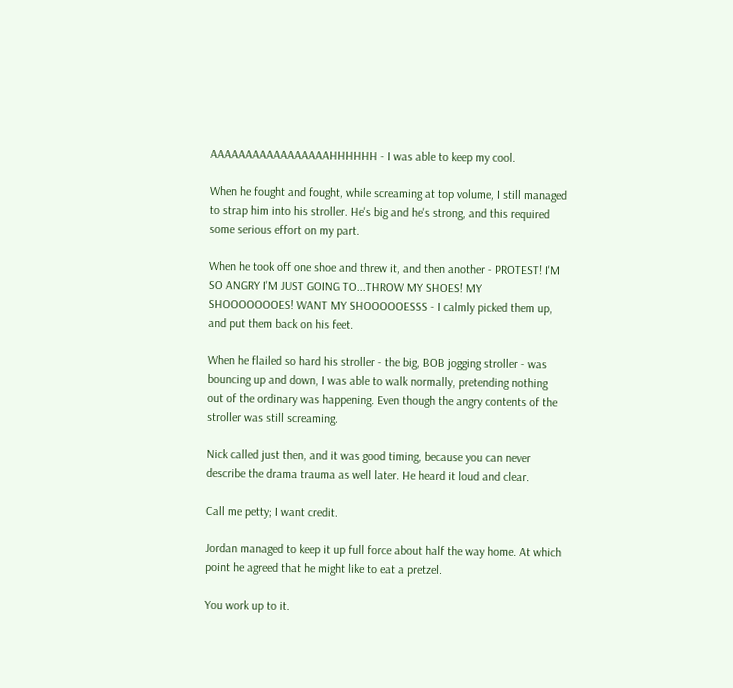AAAAAAAAAAAAAAAAAHHHHHH - I was able to keep my cool.

When he fought and fought, while screaming at top volume, I still managed to strap him into his stroller. He's big and he's strong, and this required some serious effort on my part.

When he took off one shoe and threw it, and then another - PROTEST! I'M SO ANGRY I'M JUST GOING TO...THROW MY SHOES! MY SHOOOOOOOES! WANT MY SHOOOOOESSS - I calmly picked them up, and put them back on his feet.

When he flailed so hard his stroller - the big, BOB jogging stroller - was bouncing up and down, I was able to walk normally, pretending nothing out of the ordinary was happening. Even though the angry contents of the stroller was still screaming.

Nick called just then, and it was good timing, because you can never describe the drama trauma as well later. He heard it loud and clear.

Call me petty; I want credit.

Jordan managed to keep it up full force about half the way home. At which point he agreed that he might like to eat a pretzel.

You work up to it.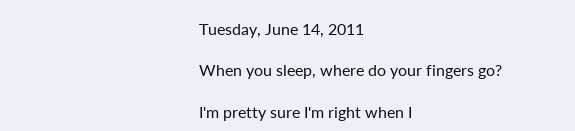Tuesday, June 14, 2011

When you sleep, where do your fingers go?

I'm pretty sure I'm right when I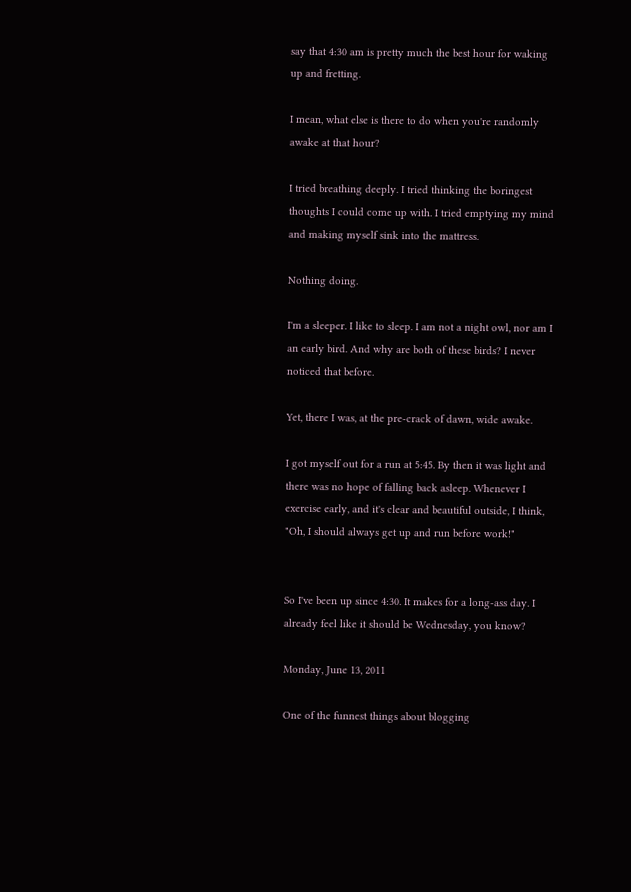say that 4:30 am is pretty much the best hour for waking up and fretting.

I mean, what else is there to do when you're randomly awake at that hour?

I tried breathing deeply. I tried thinking the boringest thoughts I could come up with. I tried emptying my mind and making myself sink into the mattress.

Nothing doing.

I'm a sleeper. I like to sleep. I am not a night owl, nor am I an early bird. And why are both of these birds? I never noticed that before.

Yet, there I was, at the pre-crack of dawn, wide awake.

I got myself out for a run at 5:45. By then it was light and there was no hope of falling back asleep. Whenever I exercise early, and it's clear and beautiful outside, I think, "Oh, I should always get up and run before work!"


So I've been up since 4:30. It makes for a long-ass day. I already feel like it should be Wednesday, you know?

Monday, June 13, 2011

One of the funnest things about blogging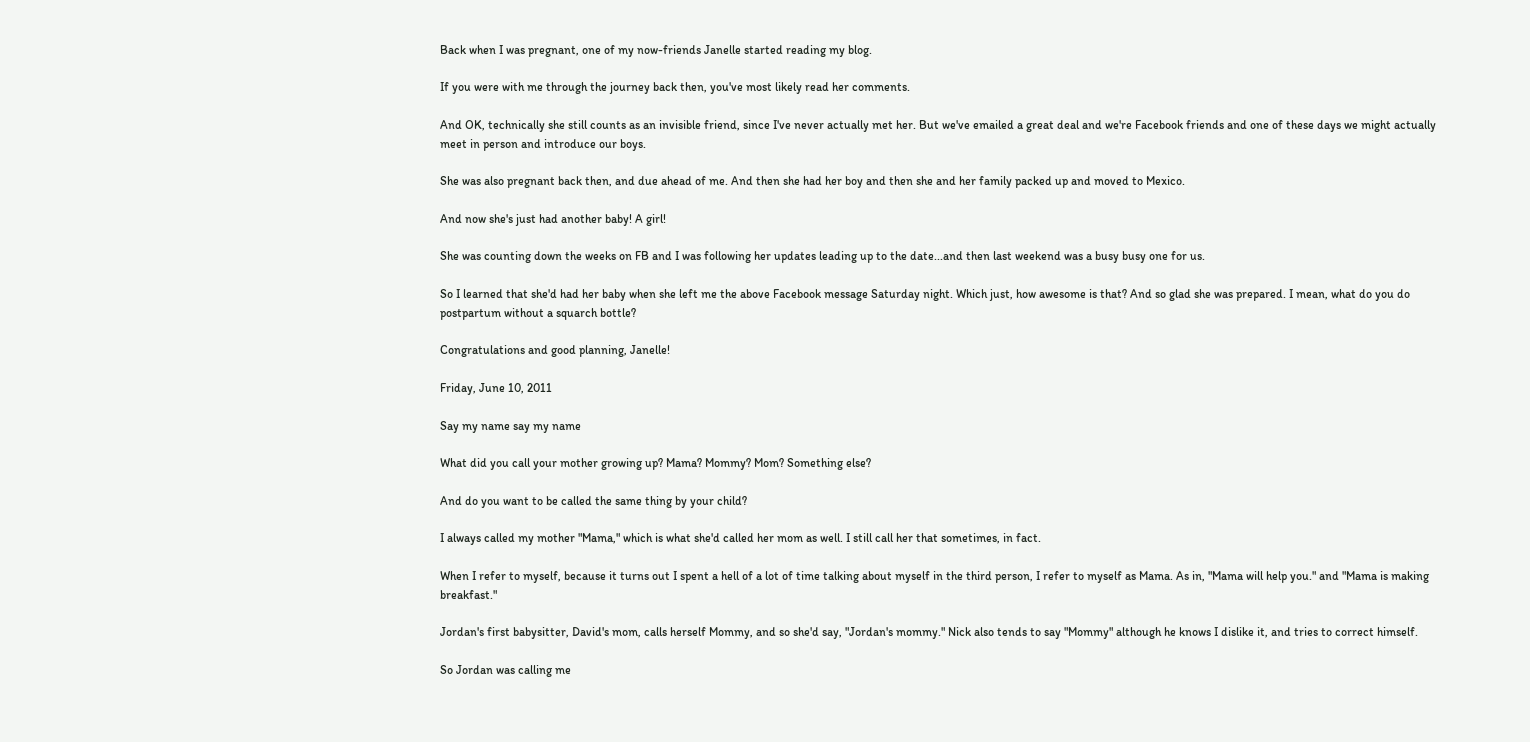Back when I was pregnant, one of my now-friends Janelle started reading my blog.

If you were with me through the journey back then, you've most likely read her comments.

And OK, technically she still counts as an invisible friend, since I've never actually met her. But we've emailed a great deal and we're Facebook friends and one of these days we might actually meet in person and introduce our boys.

She was also pregnant back then, and due ahead of me. And then she had her boy and then she and her family packed up and moved to Mexico.

And now she's just had another baby! A girl!

She was counting down the weeks on FB and I was following her updates leading up to the date...and then last weekend was a busy busy one for us.

So I learned that she'd had her baby when she left me the above Facebook message Saturday night. Which just, how awesome is that? And so glad she was prepared. I mean, what do you do postpartum without a squarch bottle?

Congratulations and good planning, Janelle!

Friday, June 10, 2011

Say my name say my name

What did you call your mother growing up? Mama? Mommy? Mom? Something else?

And do you want to be called the same thing by your child?

I always called my mother "Mama," which is what she'd called her mom as well. I still call her that sometimes, in fact.

When I refer to myself, because it turns out I spent a hell of a lot of time talking about myself in the third person, I refer to myself as Mama. As in, "Mama will help you." and "Mama is making breakfast."

Jordan's first babysitter, David's mom, calls herself Mommy, and so she'd say, "Jordan's mommy." Nick also tends to say "Mommy" although he knows I dislike it, and tries to correct himself.

So Jordan was calling me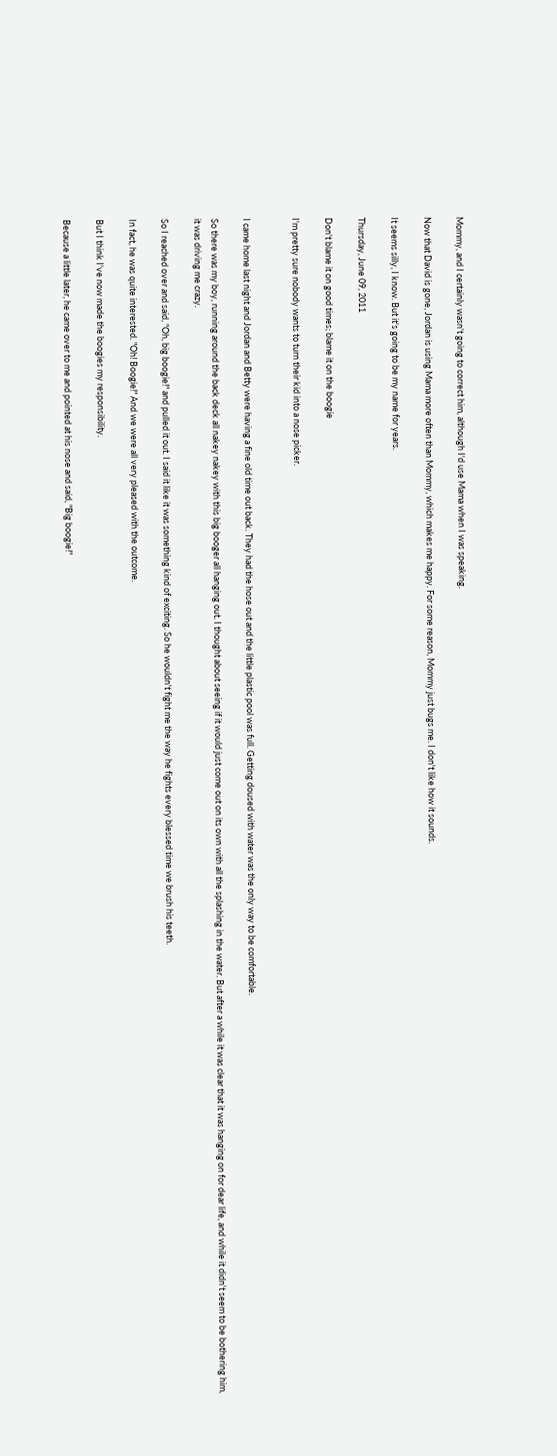Mommy, and I certainly wasn't going to correct him, although I'd use Mama when I was speaking.

Now that David is gone, Jordan is using Mama more often than Mommy, which makes me happy. For some reason, Mommy just bugs me. I don't like how it sounds.

It seems silly, I know. But it's going to be my name for years.

Thursday, June 09, 2011

Don't blame it on good times; blame it on the boogie

I'm pretty sure nobody wants to turn their kid into a nose picker.


I came home last night and Jordan and Betty were having a fine old time out back. They had the hose out and the little plastic pool was full. Getting doused with water was the only way to be comfortable.

So there was my boy, running around the back deck all nakey nakey with this big booger all hanging out. I thought about seeing if it would just come out on its own with all the splashing in the water. But after a while it was clear that it was hanging on for dear life, and while it didn't seem to be bothering him, it was driving me crazy.

So I reached over and said, "Oh, big boogie!" and pulled it out. I said it like it was something kind of exciting. So he wouldn't fight me the way he fights every blessed time we brush his teeth.

In fact, he was quite interested. "Oh! Boogie!" And we were all very pleased with the outcome.

But I think I've now made the boogies my responsibility.

Because a little later, he came over to me and pointed at his nose and said, "Big boogie!"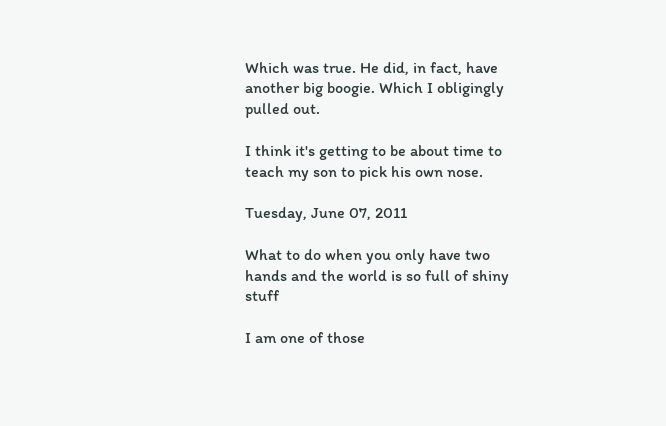Which was true. He did, in fact, have another big boogie. Which I obligingly pulled out.

I think it's getting to be about time to teach my son to pick his own nose.

Tuesday, June 07, 2011

What to do when you only have two hands and the world is so full of shiny stuff

I am one of those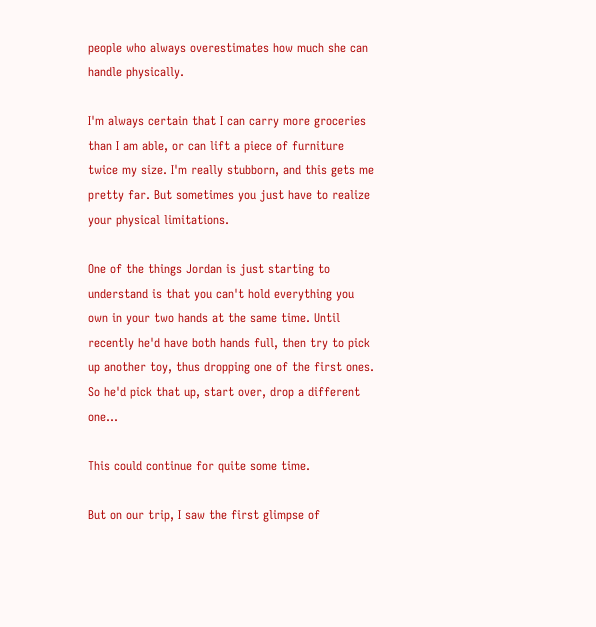people who always overestimates how much she can handle physically.

I'm always certain that I can carry more groceries than I am able, or can lift a piece of furniture twice my size. I'm really stubborn, and this gets me pretty far. But sometimes you just have to realize your physical limitations.

One of the things Jordan is just starting to understand is that you can't hold everything you own in your two hands at the same time. Until recently he'd have both hands full, then try to pick up another toy, thus dropping one of the first ones. So he'd pick that up, start over, drop a different one...

This could continue for quite some time.

But on our trip, I saw the first glimpse of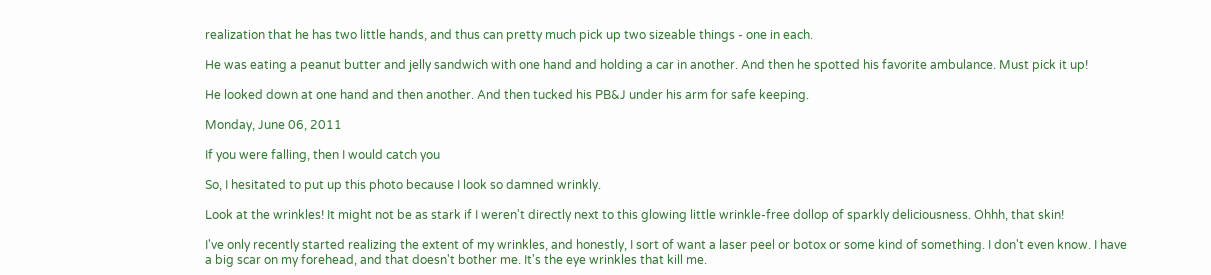realization that he has two little hands, and thus can pretty much pick up two sizeable things - one in each.

He was eating a peanut butter and jelly sandwich with one hand and holding a car in another. And then he spotted his favorite ambulance. Must pick it up!

He looked down at one hand and then another. And then tucked his PB&J under his arm for safe keeping.

Monday, June 06, 2011

If you were falling, then I would catch you

So, I hesitated to put up this photo because I look so damned wrinkly.

Look at the wrinkles! It might not be as stark if I weren't directly next to this glowing little wrinkle-free dollop of sparkly deliciousness. Ohhh, that skin!

I've only recently started realizing the extent of my wrinkles, and honestly, I sort of want a laser peel or botox or some kind of something. I don't even know. I have a big scar on my forehead, and that doesn't bother me. It's the eye wrinkles that kill me.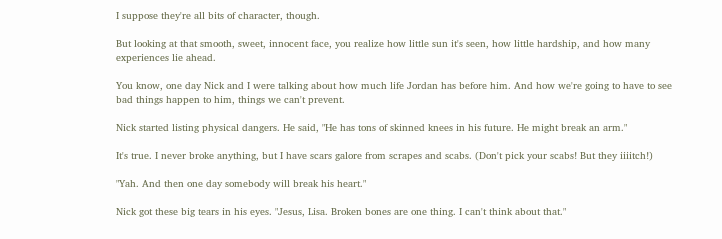I suppose they're all bits of character, though.

But looking at that smooth, sweet, innocent face, you realize how little sun it's seen, how little hardship, and how many experiences lie ahead.

You know, one day Nick and I were talking about how much life Jordan has before him. And how we're going to have to see bad things happen to him, things we can't prevent.

Nick started listing physical dangers. He said, "He has tons of skinned knees in his future. He might break an arm."

It's true. I never broke anything, but I have scars galore from scrapes and scabs. (Don't pick your scabs! But they iiiitch!)

"Yah. And then one day somebody will break his heart."

Nick got these big tears in his eyes. "Jesus, Lisa. Broken bones are one thing. I can't think about that."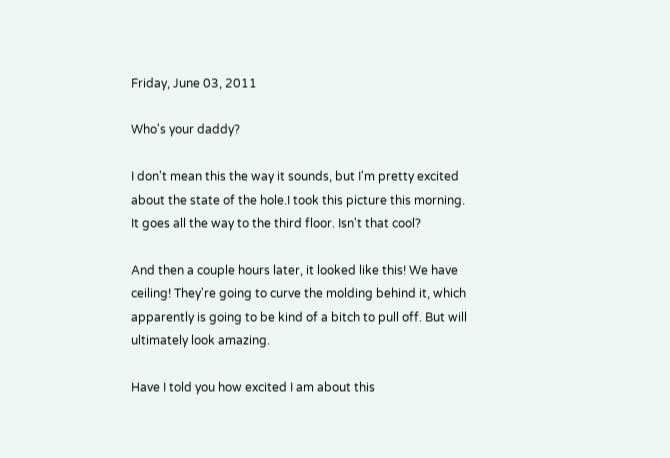Friday, June 03, 2011

Who's your daddy?

I don't mean this the way it sounds, but I'm pretty excited about the state of the hole.I took this picture this morning. It goes all the way to the third floor. Isn't that cool?

And then a couple hours later, it looked like this! We have ceiling! They're going to curve the molding behind it, which apparently is going to be kind of a bitch to pull off. But will ultimately look amazing.

Have I told you how excited I am about this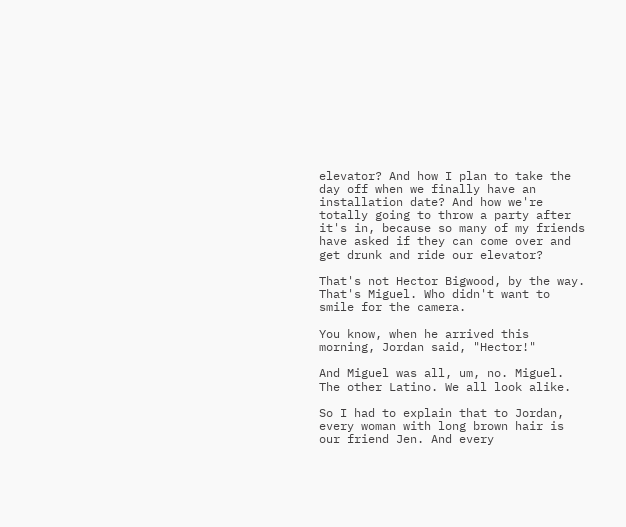elevator? And how I plan to take the day off when we finally have an installation date? And how we're totally going to throw a party after it's in, because so many of my friends have asked if they can come over and get drunk and ride our elevator?

That's not Hector Bigwood, by the way. That's Miguel. Who didn't want to smile for the camera.

You know, when he arrived this morning, Jordan said, "Hector!"

And Miguel was all, um, no. Miguel. The other Latino. We all look alike.

So I had to explain that to Jordan, every woman with long brown hair is our friend Jen. And every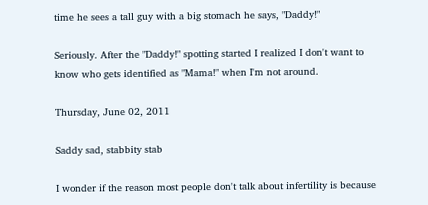time he sees a tall guy with a big stomach he says, "Daddy!"

Seriously. After the "Daddy!" spotting started I realized I don't want to know who gets identified as "Mama!" when I'm not around.

Thursday, June 02, 2011

Saddy sad, stabbity stab

I wonder if the reason most people don't talk about infertility is because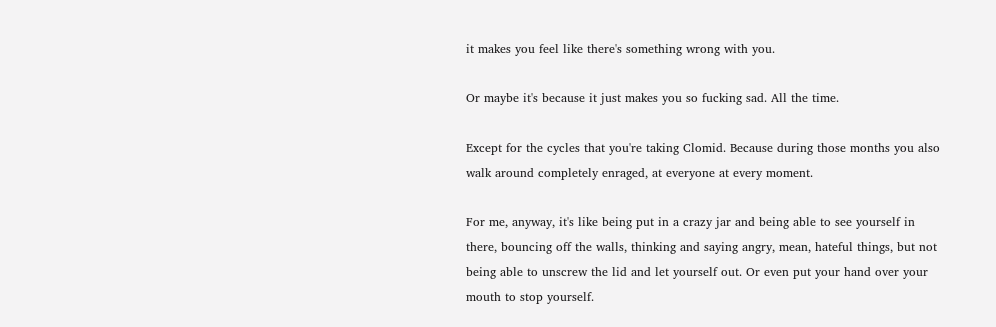it makes you feel like there's something wrong with you.

Or maybe it's because it just makes you so fucking sad. All the time.

Except for the cycles that you're taking Clomid. Because during those months you also walk around completely enraged, at everyone at every moment.

For me, anyway, it's like being put in a crazy jar and being able to see yourself in there, bouncing off the walls, thinking and saying angry, mean, hateful things, but not being able to unscrew the lid and let yourself out. Or even put your hand over your mouth to stop yourself.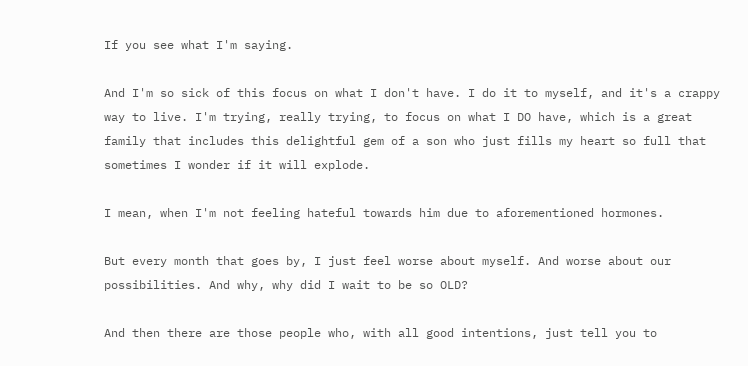If you see what I'm saying.

And I'm so sick of this focus on what I don't have. I do it to myself, and it's a crappy way to live. I'm trying, really trying, to focus on what I DO have, which is a great family that includes this delightful gem of a son who just fills my heart so full that sometimes I wonder if it will explode.

I mean, when I'm not feeling hateful towards him due to aforementioned hormones.

But every month that goes by, I just feel worse about myself. And worse about our possibilities. And why, why did I wait to be so OLD?

And then there are those people who, with all good intentions, just tell you to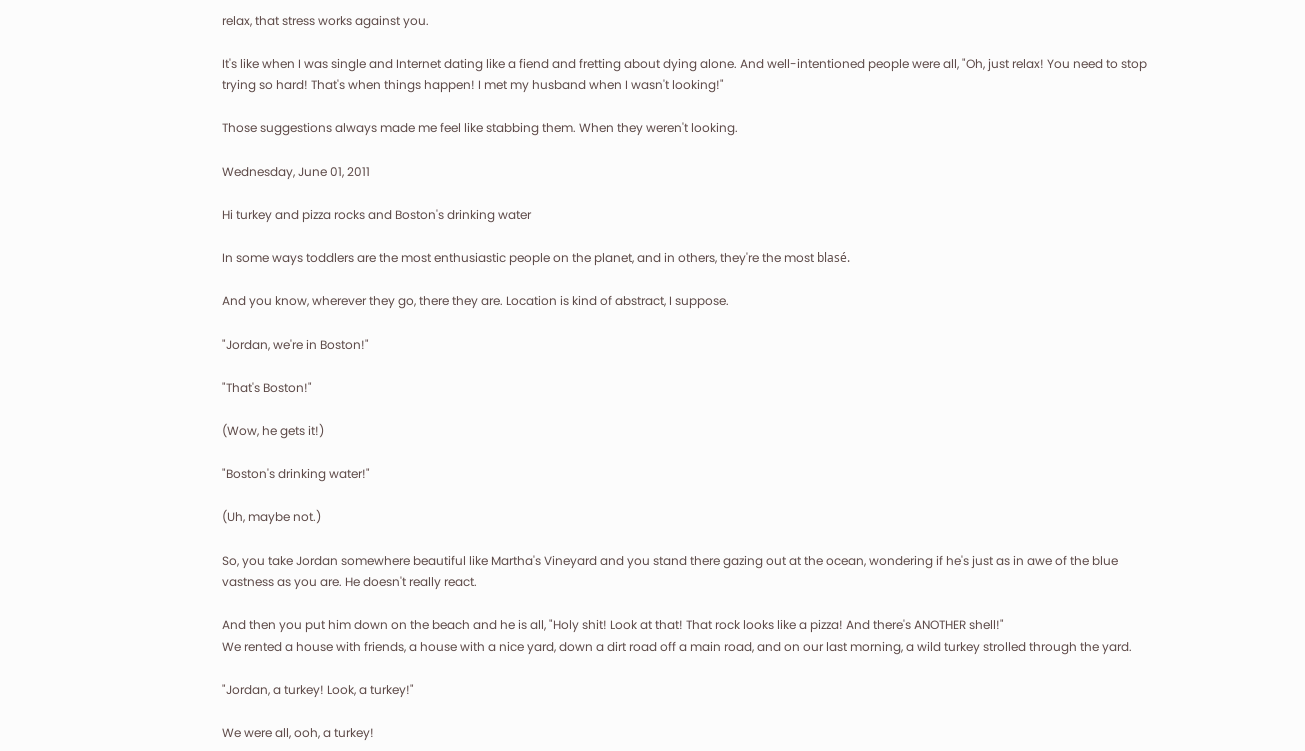relax, that stress works against you.

It's like when I was single and Internet dating like a fiend and fretting about dying alone. And well-intentioned people were all, "Oh, just relax! You need to stop trying so hard! That's when things happen! I met my husband when I wasn't looking!"

Those suggestions always made me feel like stabbing them. When they weren't looking.

Wednesday, June 01, 2011

Hi turkey and pizza rocks and Boston's drinking water

In some ways toddlers are the most enthusiastic people on the planet, and in others, they're the most blasé.

And you know, wherever they go, there they are. Location is kind of abstract, I suppose.

"Jordan, we're in Boston!"

"That's Boston!"

(Wow, he gets it!)

"Boston's drinking water!"

(Uh, maybe not.)

So, you take Jordan somewhere beautiful like Martha's Vineyard and you stand there gazing out at the ocean, wondering if he's just as in awe of the blue vastness as you are. He doesn't really react.

And then you put him down on the beach and he is all, "Holy shit! Look at that! That rock looks like a pizza! And there's ANOTHER shell!"
We rented a house with friends, a house with a nice yard, down a dirt road off a main road, and on our last morning, a wild turkey strolled through the yard.

"Jordan, a turkey! Look, a turkey!"

We were all, ooh, a turkey!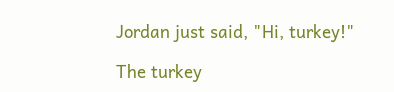Jordan just said, "Hi, turkey!"

The turkey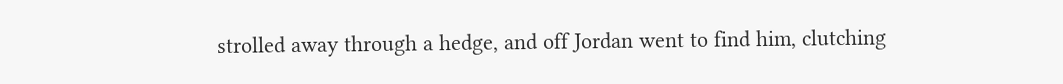strolled away through a hedge, and off Jordan went to find him, clutching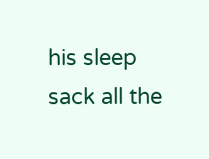his sleep sack all the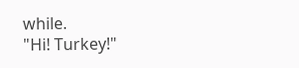while.
"Hi! Turkey!"